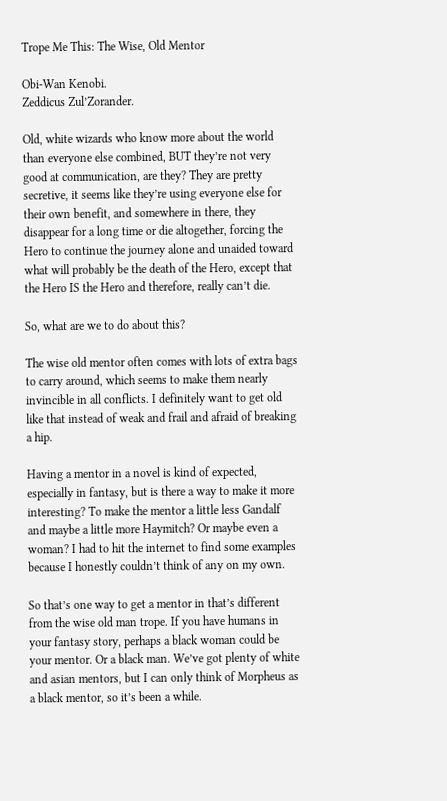Trope Me This: The Wise, Old Mentor

Obi-Wan Kenobi.
Zeddicus Zul’Zorander.

Old, white wizards who know more about the world than everyone else combined, BUT they’re not very good at communication, are they? They are pretty secretive, it seems like they’re using everyone else for their own benefit, and somewhere in there, they disappear for a long time or die altogether, forcing the Hero to continue the journey alone and unaided toward what will probably be the death of the Hero, except that the Hero IS the Hero and therefore, really can’t die.

So, what are we to do about this?

The wise old mentor often comes with lots of extra bags to carry around, which seems to make them nearly invincible in all conflicts. I definitely want to get old like that instead of weak and frail and afraid of breaking a hip.

Having a mentor in a novel is kind of expected, especially in fantasy, but is there a way to make it more interesting? To make the mentor a little less Gandalf and maybe a little more Haymitch? Or maybe even a woman? I had to hit the internet to find some examples because I honestly couldn’t think of any on my own.

So that’s one way to get a mentor in that’s different from the wise old man trope. If you have humans in your fantasy story, perhaps a black woman could be your mentor. Or a black man. We’ve got plenty of white and asian mentors, but I can only think of Morpheus as a black mentor, so it’s been a while.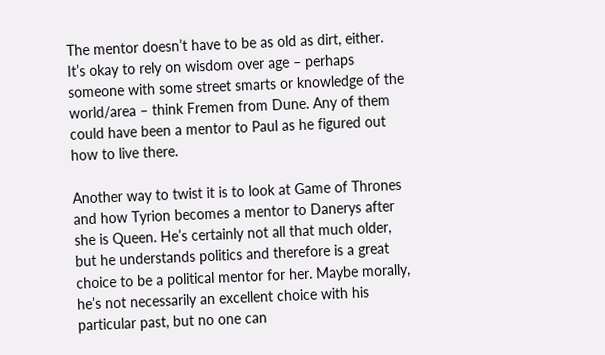The mentor doesn’t have to be as old as dirt, either. It’s okay to rely on wisdom over age – perhaps someone with some street smarts or knowledge of the world/area – think Fremen from Dune. Any of them could have been a mentor to Paul as he figured out how to live there.

Another way to twist it is to look at Game of Thrones and how Tyrion becomes a mentor to Danerys after she is Queen. He’s certainly not all that much older, but he understands politics and therefore is a great choice to be a political mentor for her. Maybe morally, he’s not necessarily an excellent choice with his particular past, but no one can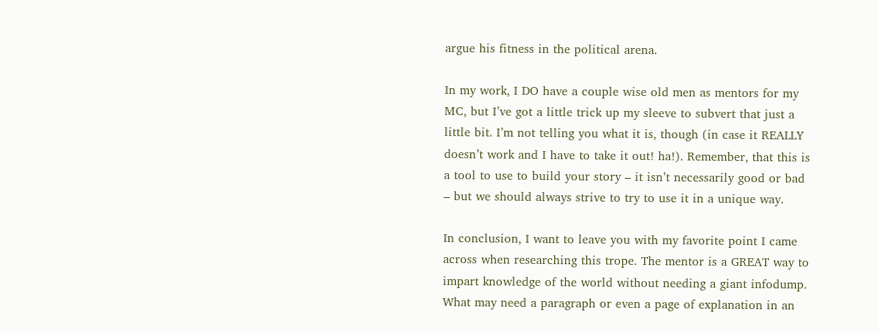argue his fitness in the political arena.

In my work, I DO have a couple wise old men as mentors for my MC, but I’ve got a little trick up my sleeve to subvert that just a little bit. I’m not telling you what it is, though (in case it REALLY doesn’t work and I have to take it out! ha!). Remember, that this is a tool to use to build your story – it isn’t necessarily good or bad – but we should always strive to try to use it in a unique way.

In conclusion, I want to leave you with my favorite point I came across when researching this trope. The mentor is a GREAT way to impart knowledge of the world without needing a giant infodump. What may need a paragraph or even a page of explanation in an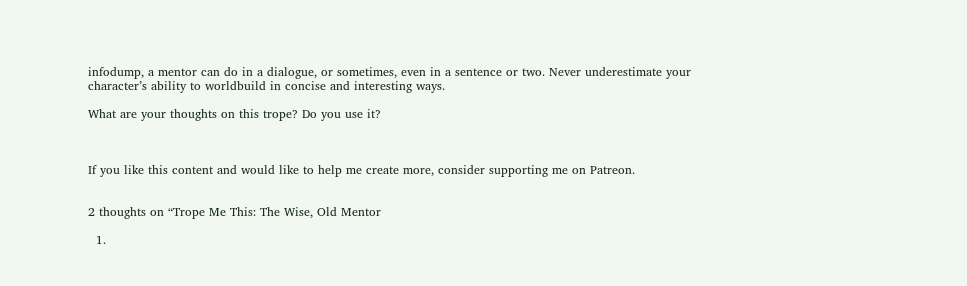infodump, a mentor can do in a dialogue, or sometimes, even in a sentence or two. Never underestimate your character’s ability to worldbuild in concise and interesting ways.

What are your thoughts on this trope? Do you use it?



If you like this content and would like to help me create more, consider supporting me on Patreon.


2 thoughts on “Trope Me This: The Wise, Old Mentor

  1.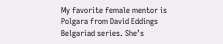My favorite female mentor is Polgara from David Eddings Belgariad series. She’s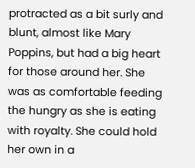protracted as a bit surly and blunt, almost like Mary Poppins, but had a big heart for those around her. She was as comfortable feeding the hungry as she is eating with royalty. She could hold her own in a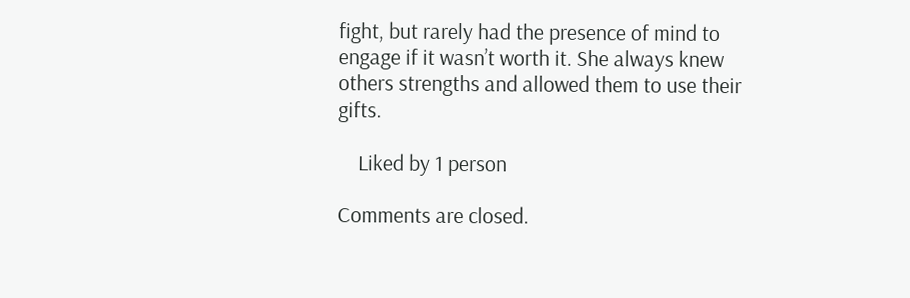fight, but rarely had the presence of mind to engage if it wasn’t worth it. She always knew others strengths and allowed them to use their gifts.

    Liked by 1 person

Comments are closed.